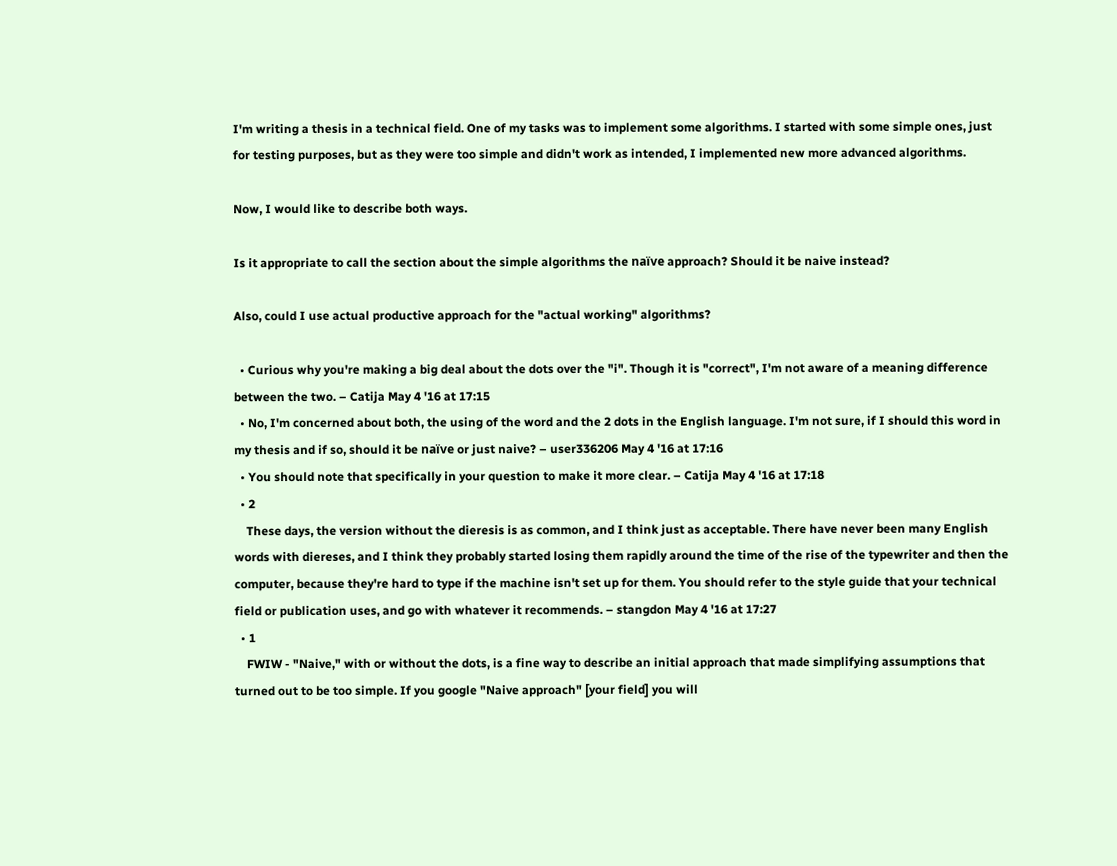I'm writing a thesis in a technical field. One of my tasks was to implement some algorithms. I started with some simple ones, just for testing purposes, but as they were too simple and didn't work as intended, I implemented new more advanced algorithms.

Now, I would like to describe both ways.

Is it appropriate to call the section about the simple algorithms the naïve approach? Should it be naive instead?

Also, could I use actual productive approach for the "actual working" algorithms?

  • Curious why you're making a big deal about the dots over the "i". Though it is "correct", I'm not aware of a meaning difference between the two. – Catija May 4 '16 at 17:15
  • No, I'm concerned about both, the using of the word and the 2 dots in the English language. I'm not sure, if I should this word in my thesis and if so, should it be naïve or just naive? – user336206 May 4 '16 at 17:16
  • You should note that specifically in your question to make it more clear. – Catija May 4 '16 at 17:18
  • 2
    These days, the version without the dieresis is as common, and I think just as acceptable. There have never been many English words with diereses, and I think they probably started losing them rapidly around the time of the rise of the typewriter and then the computer, because they're hard to type if the machine isn't set up for them. You should refer to the style guide that your technical field or publication uses, and go with whatever it recommends. – stangdon May 4 '16 at 17:27
  • 1
    FWIW - "Naive," with or without the dots, is a fine way to describe an initial approach that made simplifying assumptions that turned out to be too simple. If you google "Naive approach" [your field] you will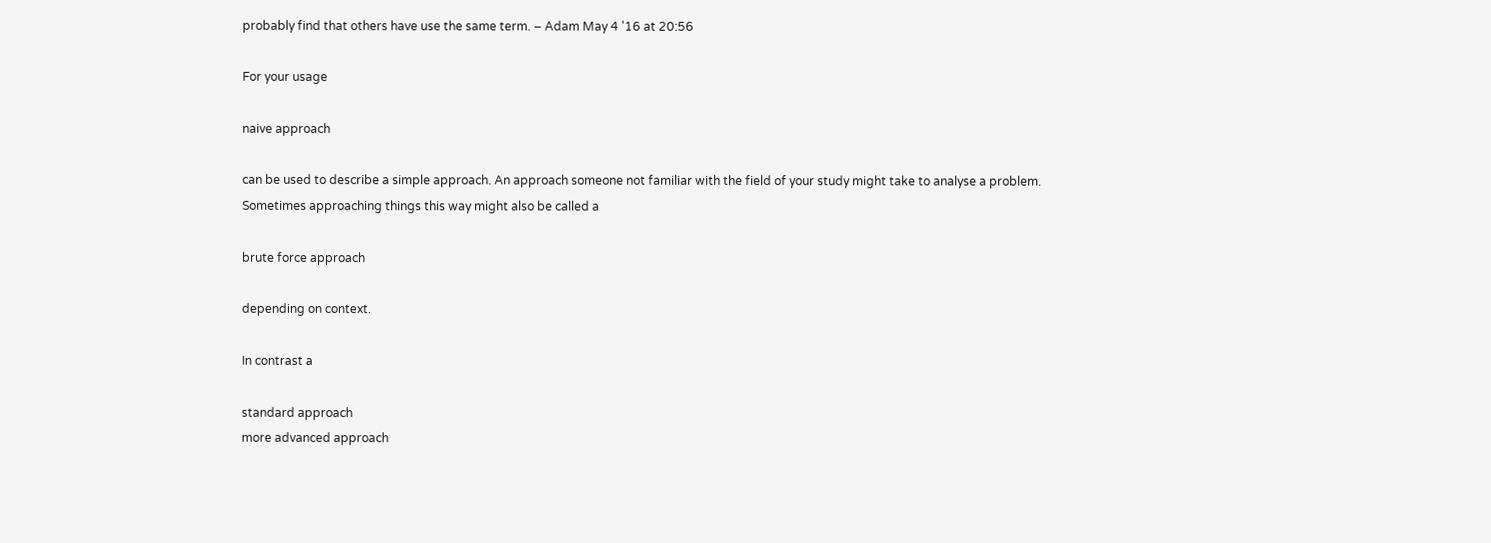probably find that others have use the same term. – Adam May 4 '16 at 20:56

For your usage

naive approach

can be used to describe a simple approach. An approach someone not familiar with the field of your study might take to analyse a problem. Sometimes approaching things this way might also be called a

brute force approach

depending on context.

In contrast a

standard approach
more advanced approach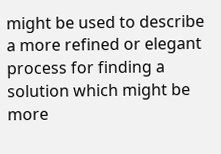might be used to describe a more refined or elegant process for finding a solution which might be more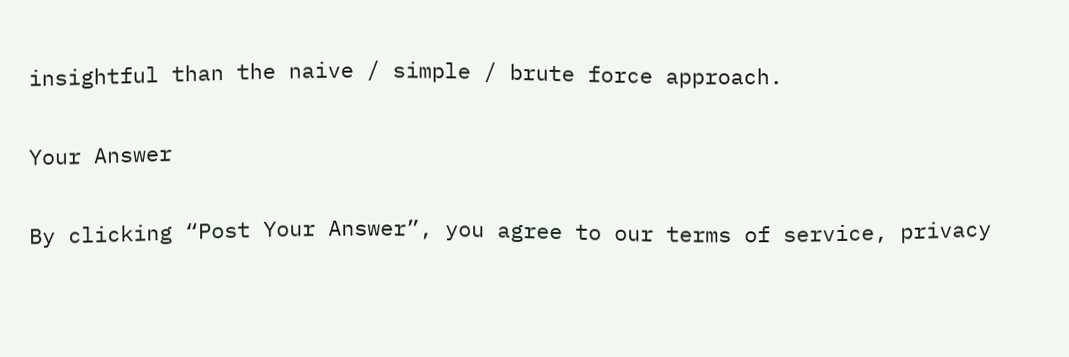insightful than the naive / simple / brute force approach.

Your Answer

By clicking “Post Your Answer”, you agree to our terms of service, privacy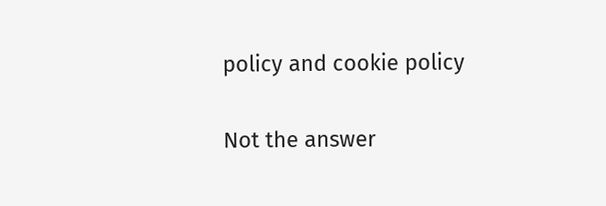policy and cookie policy

Not the answer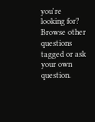you're looking for? Browse other questions tagged or ask your own question.